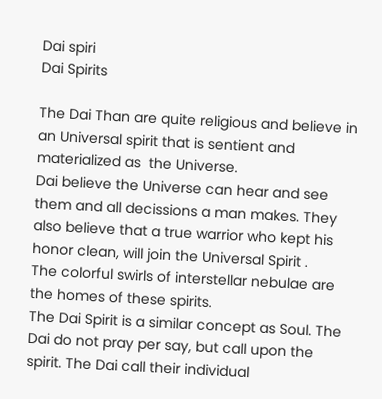Dai spiri
Dai Spirits

The Dai Than are quite religious and believe in an Universal spirit that is sentient and materialized as  the Universe.
Dai believe the Universe can hear and see them and all decissions a man makes. They also believe that a true warrior who kept his honor clean, will join the Universal Spirit .
The colorful swirls of interstellar nebulae are the homes of these spirits.
The Dai Spirit is a similar concept as Soul. The Dai do not pray per say, but call upon the spirit. The Dai call their individual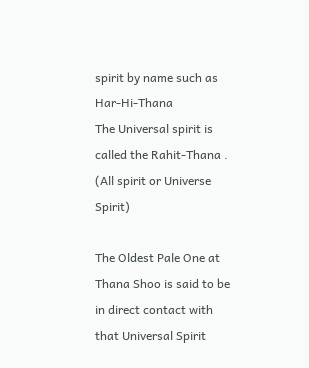spirit by name such as Har-Hi-Thana
The Universal spirit is called the Rahit-Thana . (All spirit or Universe Spirit)

The Oldest Pale One at Thana Shoo is said to be in direct contact with that Universal Spirit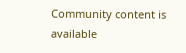Community content is available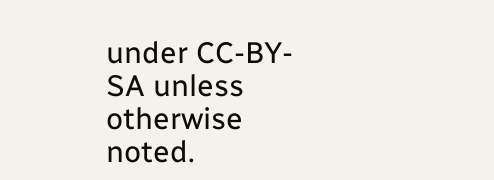under CC-BY-SA unless otherwise noted.